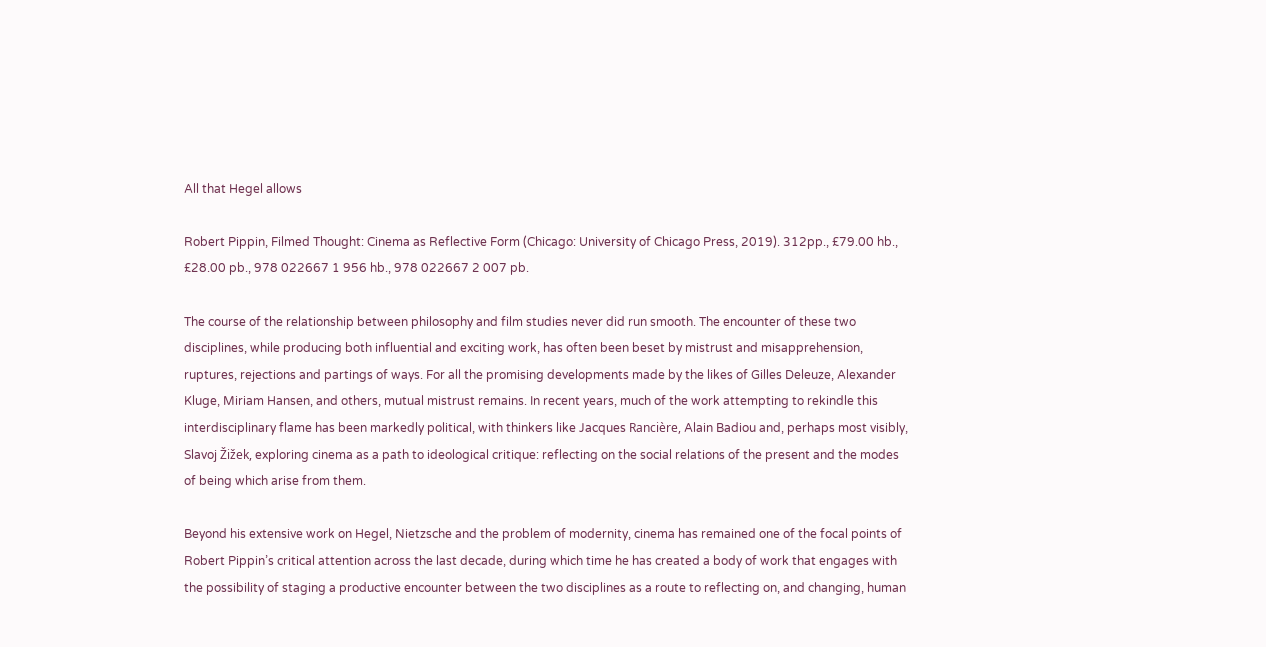All that Hegel allows

Robert Pippin, Filmed Thought: Cinema as Reflective Form (Chicago: University of Chicago Press, 2019). 312pp., £79.00 hb., £28.00 pb., 978 022667 1 956 hb., 978 022667 2 007 pb.

The course of the relationship between philosophy and film studies never did run smooth. The encounter of these two disciplines, while producing both influential and exciting work, has often been beset by mistrust and misapprehension, ruptures, rejections and partings of ways. For all the promising developments made by the likes of Gilles Deleuze, Alexander Kluge, Miriam Hansen, and others, mutual mistrust remains. In recent years, much of the work attempting to rekindle this interdisciplinary flame has been markedly political, with thinkers like Jacques Rancière, Alain Badiou and, perhaps most visibly, Slavoj Žižek, exploring cinema as a path to ideological critique: reflecting on the social relations of the present and the modes of being which arise from them.

Beyond his extensive work on Hegel, Nietzsche and the problem of modernity, cinema has remained one of the focal points of Robert Pippin’s critical attention across the last decade, during which time he has created a body of work that engages with the possibility of staging a productive encounter between the two disciplines as a route to reflecting on, and changing, human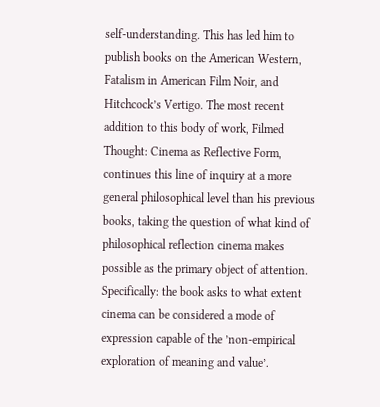self-understanding. This has led him to publish books on the American Western, Fatalism in American Film Noir, and Hitchcock’s Vertigo. The most recent addition to this body of work, Filmed Thought: Cinema as Reflective Form, continues this line of inquiry at a more general philosophical level than his previous books, taking the question of what kind of philosophical reflection cinema makes possible as the primary object of attention. Specifically: the book asks to what extent cinema can be considered a mode of expression capable of the ’non-empirical exploration of meaning and value’.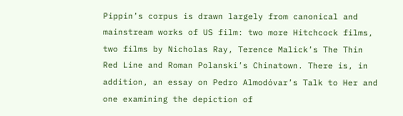Pippin’s corpus is drawn largely from canonical and mainstream works of US film: two more Hitchcock films, two films by Nicholas Ray, Terence Malick’s The Thin Red Line and Roman Polanski’s Chinatown. There is, in addition, an essay on Pedro Almodóvar’s Talk to Her and one examining the depiction of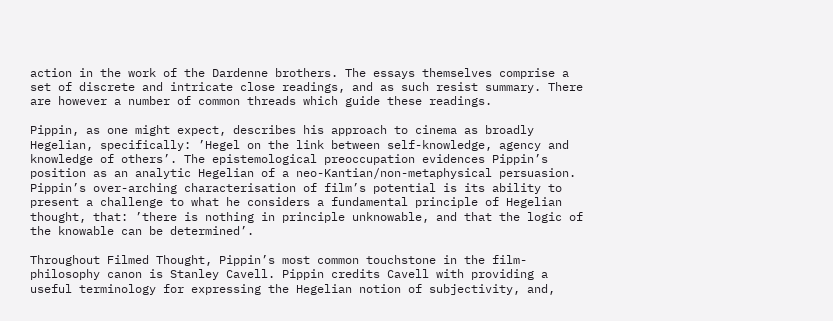action in the work of the Dardenne brothers. The essays themselves comprise a set of discrete and intricate close readings, and as such resist summary. There are however a number of common threads which guide these readings.

Pippin, as one might expect, describes his approach to cinema as broadly Hegelian, specifically: ’Hegel on the link between self-knowledge, agency and knowledge of others’. The epistemological preoccupation evidences Pippin’s position as an analytic Hegelian of a neo-Kantian/non-metaphysical persuasion. Pippin’s over-arching characterisation of film’s potential is its ability to present a challenge to what he considers a fundamental principle of Hegelian thought, that: ’there is nothing in principle unknowable, and that the logic of the knowable can be determined’.

Throughout Filmed Thought, Pippin’s most common touchstone in the film-philosophy canon is Stanley Cavell. Pippin credits Cavell with providing a useful terminology for expressing the Hegelian notion of subjectivity, and,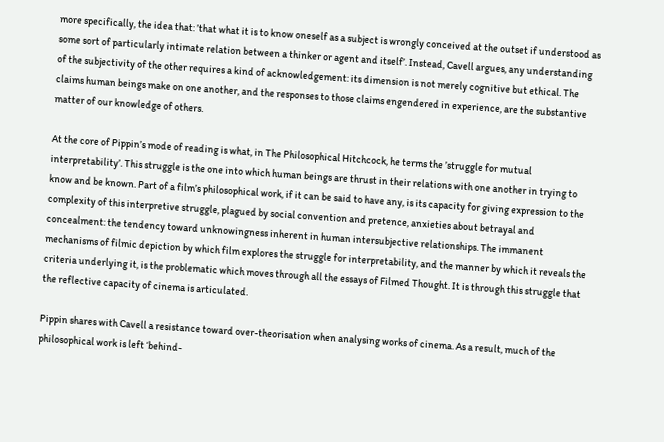more specifically, the idea that: ’that what it is to know oneself as a subject is wrongly conceived at the outset if understood as some sort of particularly intimate relation between a thinker or agent and itself’. Instead, Cavell argues, any understanding of the subjectivity of the other requires a kind of acknowledgement: its dimension is not merely cognitive but ethical. The claims human beings make on one another, and the responses to those claims engendered in experience, are the substantive matter of our knowledge of others.

At the core of Pippin’s mode of reading is what, in The Philosophical Hitchcock, he terms the ’struggle for mutual interpretability’. This struggle is the one into which human beings are thrust in their relations with one another in trying to know and be known. Part of a film’s philosophical work, if it can be said to have any, is its capacity for giving expression to the complexity of this interpretive struggle, plagued by social convention and pretence, anxieties about betrayal and concealment: the tendency toward unknowingness inherent in human intersubjective relationships. The immanent mechanisms of filmic depiction by which film explores the struggle for interpretability, and the manner by which it reveals the criteria underlying it, is the problematic which moves through all the essays of Filmed Thought. It is through this struggle that the reflective capacity of cinema is articulated.

Pippin shares with Cavell a resistance toward over-theorisation when analysing works of cinema. As a result, much of the philosophical work is left ‘behind-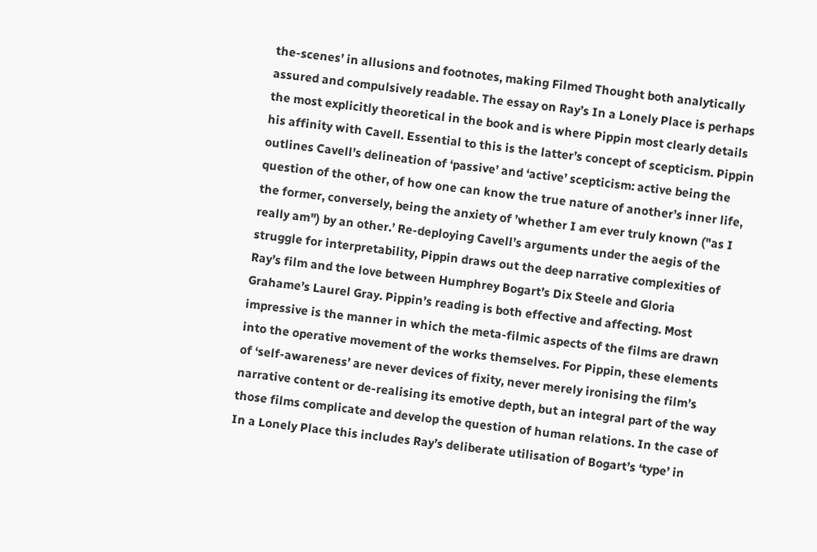the-scenes’ in allusions and footnotes, making Filmed Thought both analytically assured and compulsively readable. The essay on Ray’s In a Lonely Place is perhaps the most explicitly theoretical in the book and is where Pippin most clearly details his affinity with Cavell. Essential to this is the latter’s concept of scepticism. Pippin outlines Cavell’s delineation of ‘passive’ and ‘active’ scepticism: active being the question of the other, of how one can know the true nature of another’s inner life, the former, conversely, being the anxiety of ’whether I am ever truly known ("as I really am") by an other.’ Re-deploying Cavell’s arguments under the aegis of the struggle for interpretability, Pippin draws out the deep narrative complexities of Ray’s film and the love between Humphrey Bogart’s Dix Steele and Gloria Grahame’s Laurel Gray. Pippin’s reading is both effective and affecting. Most impressive is the manner in which the meta-filmic aspects of the films are drawn into the operative movement of the works themselves. For Pippin, these elements of ‘self-awareness’ are never devices of fixity, never merely ironising the film’s narrative content or de-realising its emotive depth, but an integral part of the way those films complicate and develop the question of human relations. In the case of In a Lonely Place this includes Ray’s deliberate utilisation of Bogart’s ‘type’ in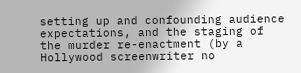setting up and confounding audience expectations, and the staging of the murder re-enactment (by a Hollywood screenwriter no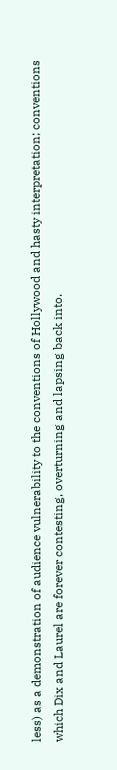less) as a demonstration of audience vulnerability to the conventions of Hollywood and hasty interpretation; conventions which Dix and Laurel are forever contesting, overturning and lapsing back into.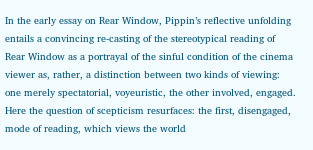In the early essay on Rear Window, Pippin’s reflective unfolding entails a convincing re-casting of the stereotypical reading of Rear Window as a portrayal of the sinful condition of the cinema viewer as, rather, a distinction between two kinds of viewing: one merely spectatorial, voyeuristic, the other involved, engaged. Here the question of scepticism resurfaces: the first, disengaged, mode of reading, which views the world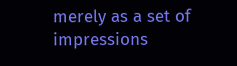merely as a set of impressions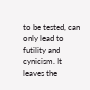to be tested, can only lead to futility and cynicism. It leaves the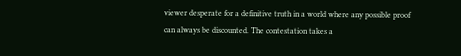viewer desperate for a definitive truth in a world where any possible proof can always be discounted. The contestation takes a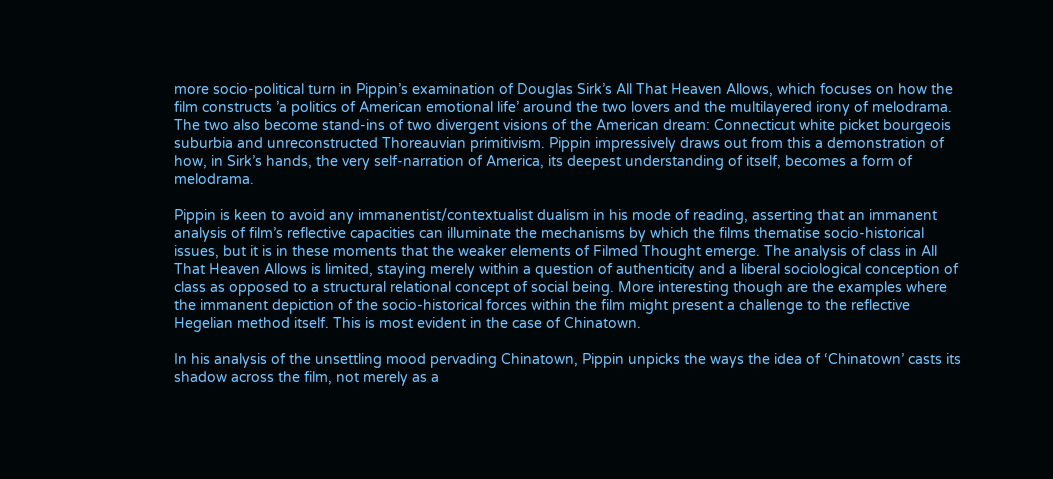more socio-political turn in Pippin’s examination of Douglas Sirk’s All That Heaven Allows, which focuses on how the film constructs ’a politics of American emotional life’ around the two lovers and the multilayered irony of melodrama. The two also become stand-ins of two divergent visions of the American dream: Connecticut white picket bourgeois suburbia and unreconstructed Thoreauvian primitivism. Pippin impressively draws out from this a demonstration of how, in Sirk’s hands, the very self-narration of America, its deepest understanding of itself, becomes a form of melodrama.

Pippin is keen to avoid any immanentist/contextualist dualism in his mode of reading, asserting that an immanent analysis of film’s reflective capacities can illuminate the mechanisms by which the films thematise socio-historical issues, but it is in these moments that the weaker elements of Filmed Thought emerge. The analysis of class in All That Heaven Allows is limited, staying merely within a question of authenticity and a liberal sociological conception of class as opposed to a structural relational concept of social being. More interesting though are the examples where the immanent depiction of the socio-historical forces within the film might present a challenge to the reflective Hegelian method itself. This is most evident in the case of Chinatown.

In his analysis of the unsettling mood pervading Chinatown, Pippin unpicks the ways the idea of ‘Chinatown’ casts its shadow across the film, not merely as a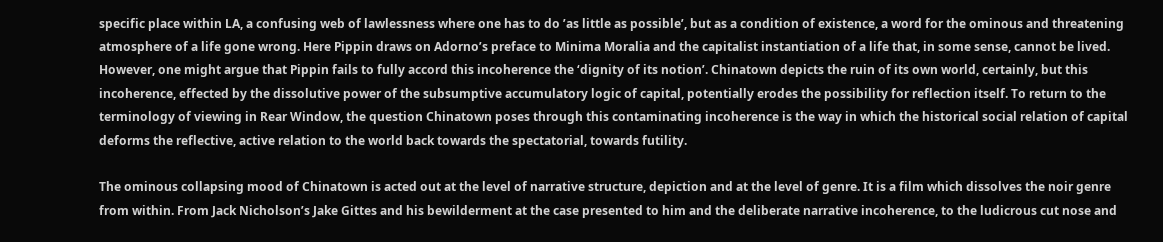specific place within LA, a confusing web of lawlessness where one has to do ’as little as possible’, but as a condition of existence, a word for the ominous and threatening atmosphere of a life gone wrong. Here Pippin draws on Adorno’s preface to Minima Moralia and the capitalist instantiation of a life that, in some sense, cannot be lived. However, one might argue that Pippin fails to fully accord this incoherence the ‘dignity of its notion’. Chinatown depicts the ruin of its own world, certainly, but this incoherence, effected by the dissolutive power of the subsumptive accumulatory logic of capital, potentially erodes the possibility for reflection itself. To return to the terminology of viewing in Rear Window, the question Chinatown poses through this contaminating incoherence is the way in which the historical social relation of capital deforms the reflective, active relation to the world back towards the spectatorial, towards futility.

The ominous collapsing mood of Chinatown is acted out at the level of narrative structure, depiction and at the level of genre. It is a film which dissolves the noir genre from within. From Jack Nicholson’s Jake Gittes and his bewilderment at the case presented to him and the deliberate narrative incoherence, to the ludicrous cut nose and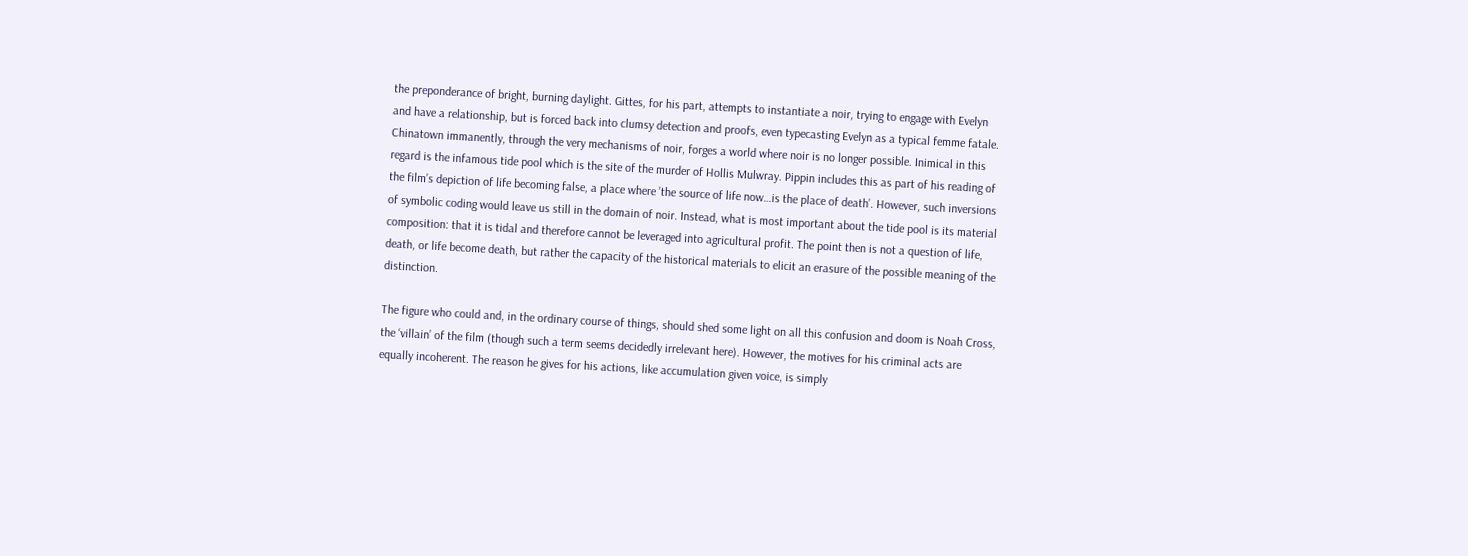the preponderance of bright, burning daylight. Gittes, for his part, attempts to instantiate a noir, trying to engage with Evelyn and have a relationship, but is forced back into clumsy detection and proofs, even typecasting Evelyn as a typical femme fatale. Chinatown immanently, through the very mechanisms of noir, forges a world where noir is no longer possible. Inimical in this regard is the infamous tide pool which is the site of the murder of Hollis Mulwray. Pippin includes this as part of his reading of the film’s depiction of life becoming false, a place where ’the source of life now…is the place of death’. However, such inversions of symbolic coding would leave us still in the domain of noir. Instead, what is most important about the tide pool is its material composition: that it is tidal and therefore cannot be leveraged into agricultural profit. The point then is not a question of life, death, or life become death, but rather the capacity of the historical materials to elicit an erasure of the possible meaning of the distinction.

The figure who could and, in the ordinary course of things, should shed some light on all this confusion and doom is Noah Cross, the ‘villain’ of the film (though such a term seems decidedly irrelevant here). However, the motives for his criminal acts are equally incoherent. The reason he gives for his actions, like accumulation given voice, is simply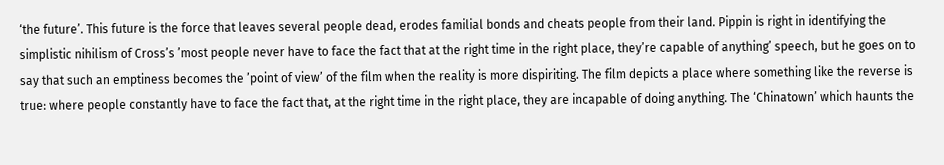‘the future’. This future is the force that leaves several people dead, erodes familial bonds and cheats people from their land. Pippin is right in identifying the simplistic nihilism of Cross’s ’most people never have to face the fact that at the right time in the right place, they’re capable of anything’ speech, but he goes on to say that such an emptiness becomes the ’point of view’ of the film when the reality is more dispiriting. The film depicts a place where something like the reverse is true: where people constantly have to face the fact that, at the right time in the right place, they are incapable of doing anything. The ‘Chinatown’ which haunts the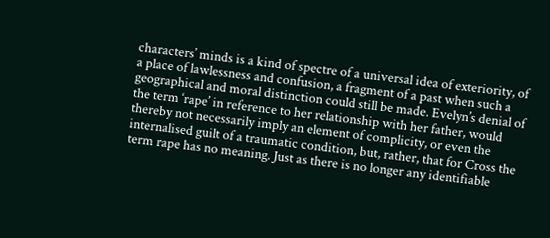characters’ minds is a kind of spectre of a universal idea of exteriority, of a place of lawlessness and confusion, a fragment of a past when such a geographical and moral distinction could still be made. Evelyn’s denial of the term ‘rape’ in reference to her relationship with her father, would thereby not necessarily imply an element of complicity, or even the internalised guilt of a traumatic condition, but, rather, that for Cross the term rape has no meaning. Just as there is no longer any identifiable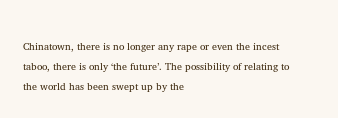Chinatown, there is no longer any rape or even the incest taboo, there is only ‘the future’. The possibility of relating to the world has been swept up by the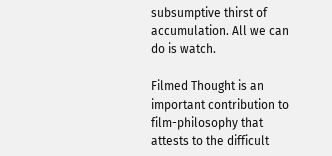subsumptive thirst of accumulation. All we can do is watch.

Filmed Thought is an important contribution to film-philosophy that attests to the difficult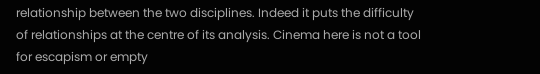relationship between the two disciplines. Indeed it puts the difficulty of relationships at the centre of its analysis. Cinema here is not a tool for escapism or empty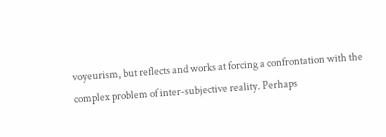voyeurism, but reflects and works at forcing a confrontation with the complex problem of inter-subjective reality. Perhaps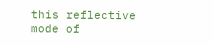this reflective mode of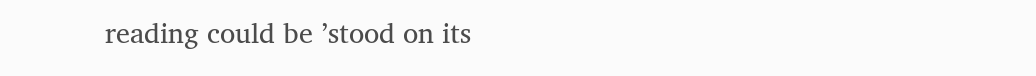reading could be ’stood on its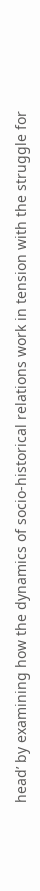head’ by examining how the dynamics of socio-historical relations work in tension with the struggle for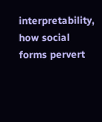interpretability, how social forms pervert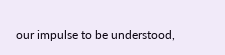our impulse to be understood,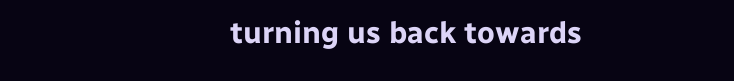turning us back towards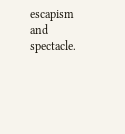escapism and spectacle.